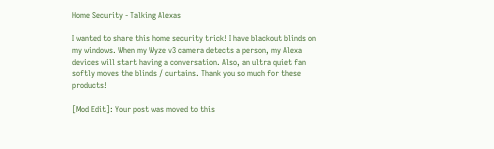Home Security - Talking Alexas

I wanted to share this home security trick! I have blackout blinds on my windows. When my Wyze v3 camera detects a person, my Alexa devices will start having a conversation. Also, an ultra quiet fan softly moves the blinds / curtains. Thank you so much for these products!

[Mod Edit]: Your post was moved to this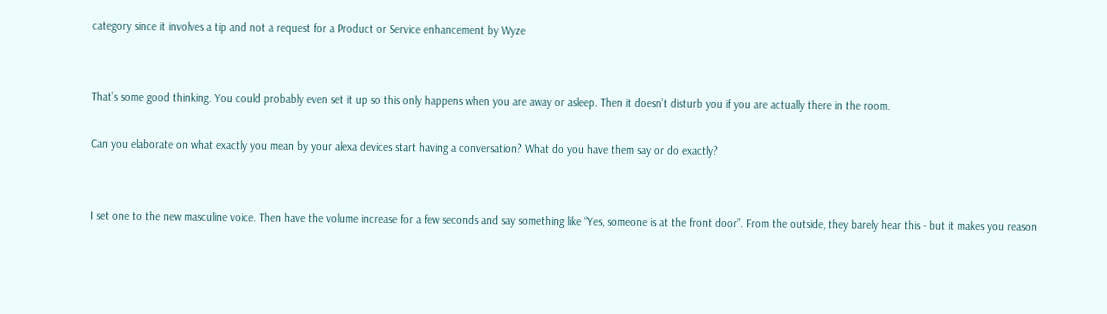category since it involves a tip and not a request for a Product or Service enhancement by Wyze


That’s some good thinking. You could probably even set it up so this only happens when you are away or asleep. Then it doesn’t disturb you if you are actually there in the room.

Can you elaborate on what exactly you mean by your alexa devices start having a conversation? What do you have them say or do exactly?


I set one to the new masculine voice. Then have the volume increase for a few seconds and say something like “Yes, someone is at the front door”. From the outside, they barely hear this - but it makes you reason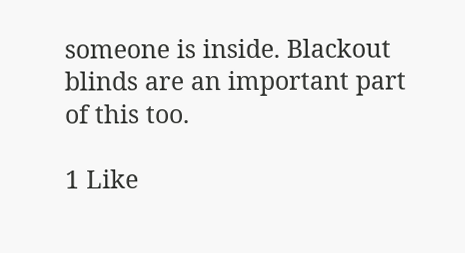someone is inside. Blackout blinds are an important part of this too.

1 Like